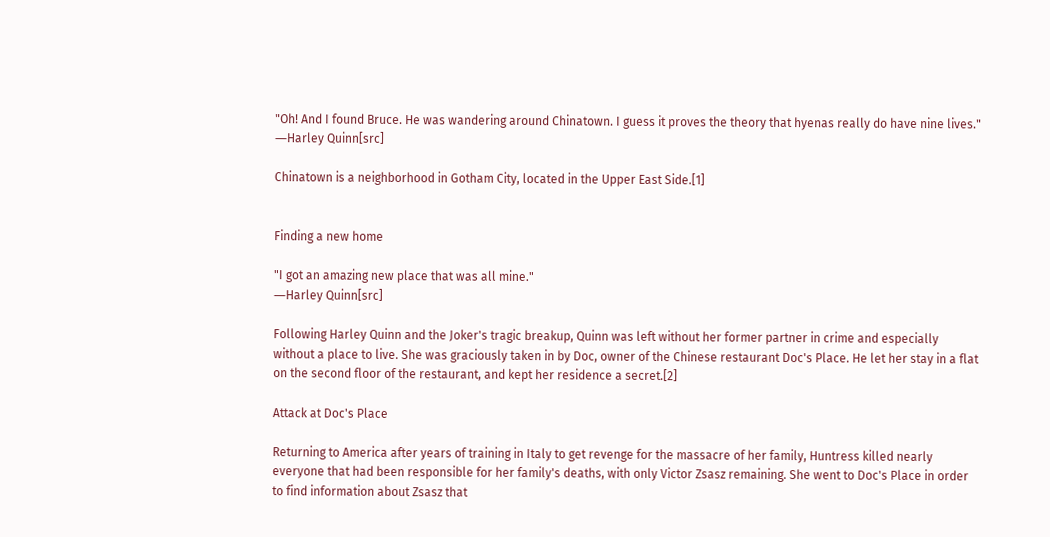"Oh! And I found Bruce. He was wandering around Chinatown. I guess it proves the theory that hyenas really do have nine lives."
―Harley Quinn[src]

Chinatown is a neighborhood in Gotham City, located in the Upper East Side.[1]


Finding a new home

"I got an amazing new place that was all mine."
―Harley Quinn[src]

Following Harley Quinn and the Joker's tragic breakup, Quinn was left without her former partner in crime and especially without a place to live. She was graciously taken in by Doc, owner of the Chinese restaurant Doc's Place. He let her stay in a flat on the second floor of the restaurant, and kept her residence a secret.[2]

Attack at Doc's Place

Returning to America after years of training in Italy to get revenge for the massacre of her family, Huntress killed nearly everyone that had been responsible for her family's deaths, with only Victor Zsasz remaining. She went to Doc's Place in order to find information about Zsasz that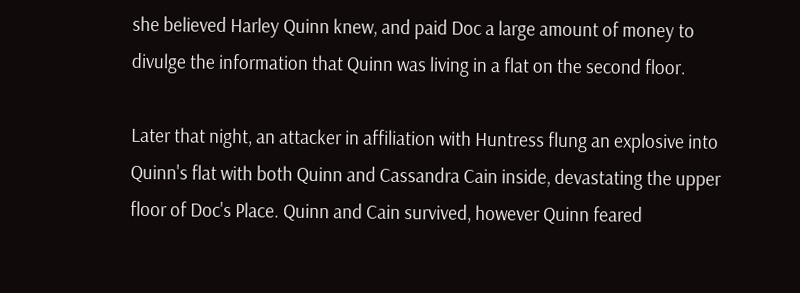she believed Harley Quinn knew, and paid Doc a large amount of money to divulge the information that Quinn was living in a flat on the second floor.

Later that night, an attacker in affiliation with Huntress flung an explosive into Quinn's flat with both Quinn and Cassandra Cain inside, devastating the upper floor of Doc's Place. Quinn and Cain survived, however Quinn feared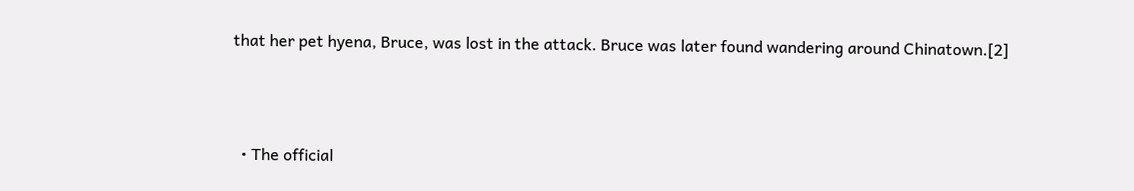that her pet hyena, Bruce, was lost in the attack. Bruce was later found wandering around Chinatown.[2]



  • The official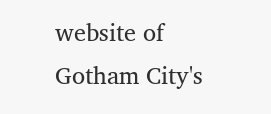website of Gotham City's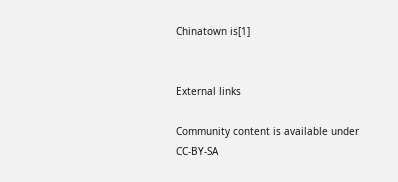Chinatown is[1]


External links

Community content is available under CC-BY-SA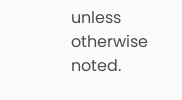unless otherwise noted.